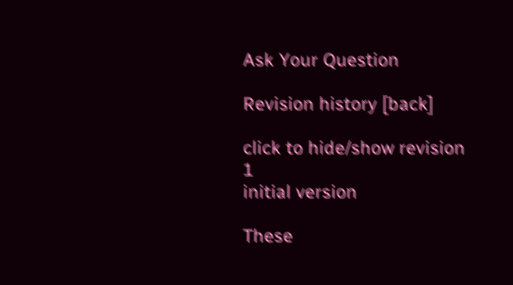Ask Your Question

Revision history [back]

click to hide/show revision 1
initial version

These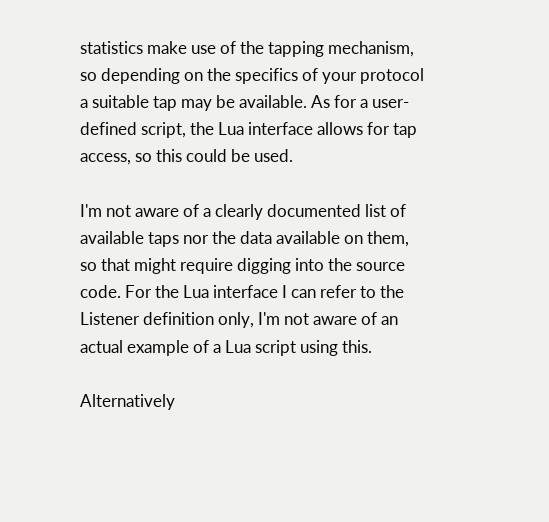statistics make use of the tapping mechanism, so depending on the specifics of your protocol a suitable tap may be available. As for a user-defined script, the Lua interface allows for tap access, so this could be used.

I'm not aware of a clearly documented list of available taps nor the data available on them, so that might require digging into the source code. For the Lua interface I can refer to the Listener definition only, I'm not aware of an actual example of a Lua script using this.

Alternatively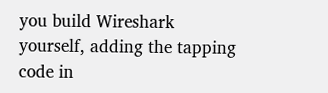you build Wireshark yourself, adding the tapping code in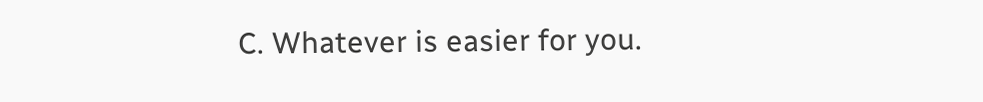C. Whatever is easier for you.